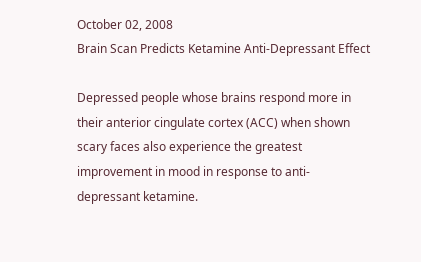October 02, 2008
Brain Scan Predicts Ketamine Anti-Depressant Effect

Depressed people whose brains respond more in their anterior cingulate cortex (ACC) when shown scary faces also experience the greatest improvement in mood in response to anti-depressant ketamine.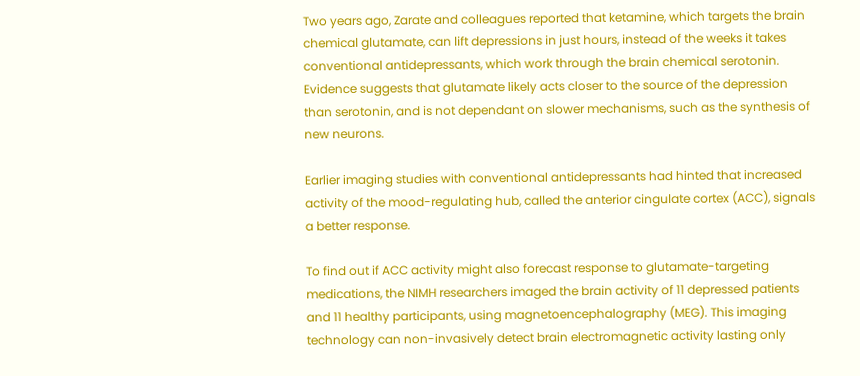Two years ago, Zarate and colleagues reported that ketamine, which targets the brain chemical glutamate, can lift depressions in just hours, instead of the weeks it takes conventional antidepressants, which work through the brain chemical serotonin. Evidence suggests that glutamate likely acts closer to the source of the depression than serotonin, and is not dependant on slower mechanisms, such as the synthesis of new neurons.

Earlier imaging studies with conventional antidepressants had hinted that increased activity of the mood-regulating hub, called the anterior cingulate cortex (ACC), signals a better response.

To find out if ACC activity might also forecast response to glutamate-targeting medications, the NIMH researchers imaged the brain activity of 11 depressed patients and 11 healthy participants, using magnetoencephalography (MEG). This imaging technology can non-invasively detect brain electromagnetic activity lasting only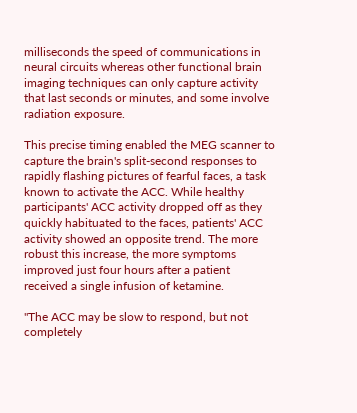milliseconds the speed of communications in neural circuits whereas other functional brain imaging techniques can only capture activity that last seconds or minutes, and some involve radiation exposure.

This precise timing enabled the MEG scanner to capture the brain's split-second responses to rapidly flashing pictures of fearful faces, a task known to activate the ACC. While healthy participants' ACC activity dropped off as they quickly habituated to the faces, patients' ACC activity showed an opposite trend. The more robust this increase, the more symptoms improved just four hours after a patient received a single infusion of ketamine.

"The ACC may be slow to respond, but not completely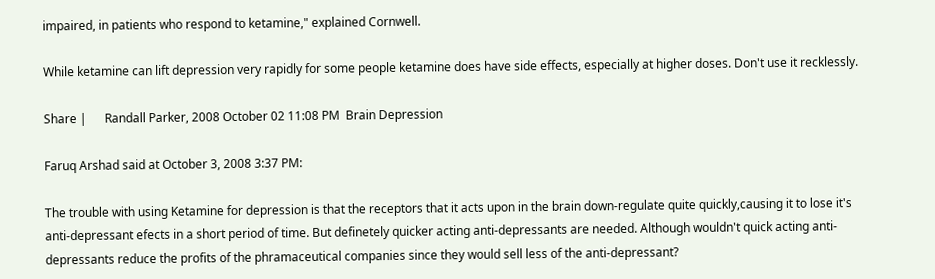impaired, in patients who respond to ketamine," explained Cornwell.

While ketamine can lift depression very rapidly for some people ketamine does have side effects, especially at higher doses. Don't use it recklessly.

Share |      Randall Parker, 2008 October 02 11:08 PM  Brain Depression

Faruq Arshad said at October 3, 2008 3:37 PM:

The trouble with using Ketamine for depression is that the receptors that it acts upon in the brain down-regulate quite quickly,causing it to lose it's anti-depressant efects in a short period of time. But definetely quicker acting anti-depressants are needed. Although wouldn't quick acting anti-depressants reduce the profits of the phramaceutical companies since they would sell less of the anti-depressant?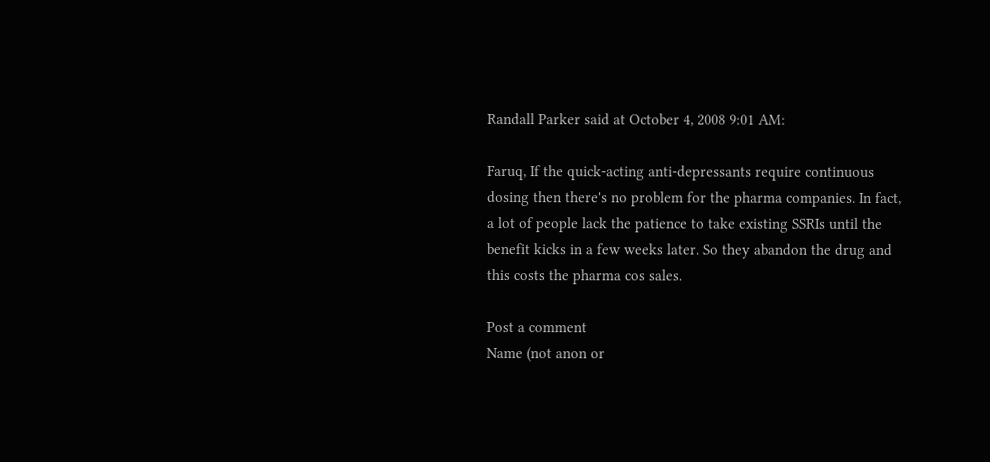Randall Parker said at October 4, 2008 9:01 AM:

Faruq, If the quick-acting anti-depressants require continuous dosing then there's no problem for the pharma companies. In fact, a lot of people lack the patience to take existing SSRIs until the benefit kicks in a few weeks later. So they abandon the drug and this costs the pharma cos sales.

Post a comment
Name (not anon or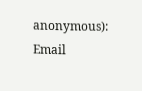anonymous):
Email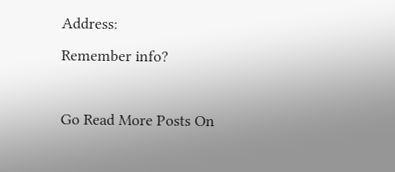Address:
Remember info?

Go Read More Posts On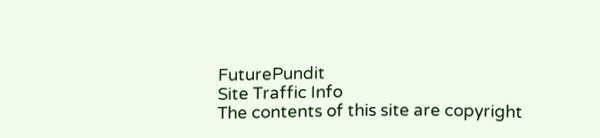FuturePundit
Site Traffic Info
The contents of this site are copyright